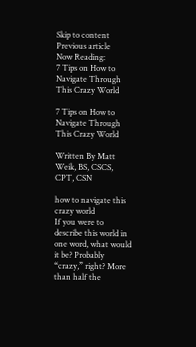Skip to content
Previous article
Now Reading:
7 Tips on How to Navigate Through This Crazy World

7 Tips on How to Navigate Through This Crazy World

Written By Matt Weik, BS, CSCS, CPT, CSN

how to navigate this crazy world
If you were to describe this world in one word, what would it be? Probably “crazy,” right? More than half the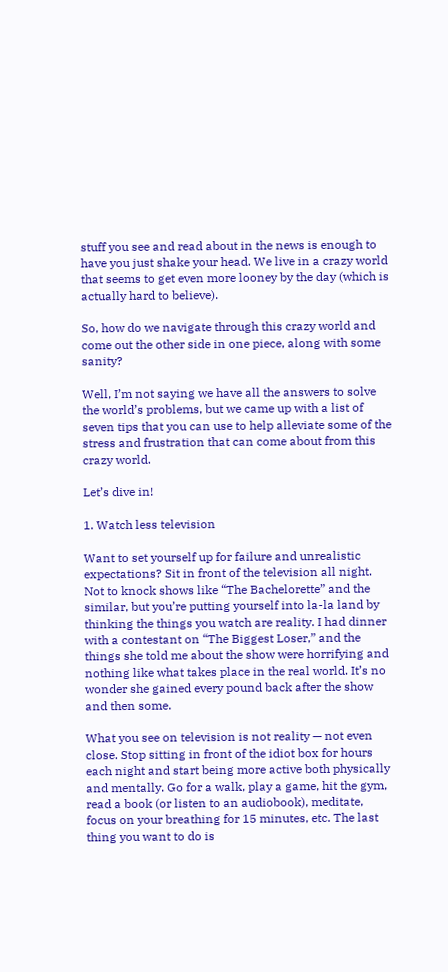stuff you see and read about in the news is enough to have you just shake your head. We live in a crazy world that seems to get even more looney by the day (which is actually hard to believe).

So, how do we navigate through this crazy world and come out the other side in one piece, along with some sanity?

Well, I’m not saying we have all the answers to solve the world’s problems, but we came up with a list of seven tips that you can use to help alleviate some of the stress and frustration that can come about from this crazy world.

Let’s dive in!

1. Watch less television

Want to set yourself up for failure and unrealistic expectations? Sit in front of the television all night. Not to knock shows like “The Bachelorette” and the similar, but you’re putting yourself into la-la land by thinking the things you watch are reality. I had dinner with a contestant on “The Biggest Loser,” and the things she told me about the show were horrifying and nothing like what takes place in the real world. It’s no wonder she gained every pound back after the show and then some.

What you see on television is not reality — not even close. Stop sitting in front of the idiot box for hours each night and start being more active both physically and mentally. Go for a walk, play a game, hit the gym, read a book (or listen to an audiobook), meditate, focus on your breathing for 15 minutes, etc. The last thing you want to do is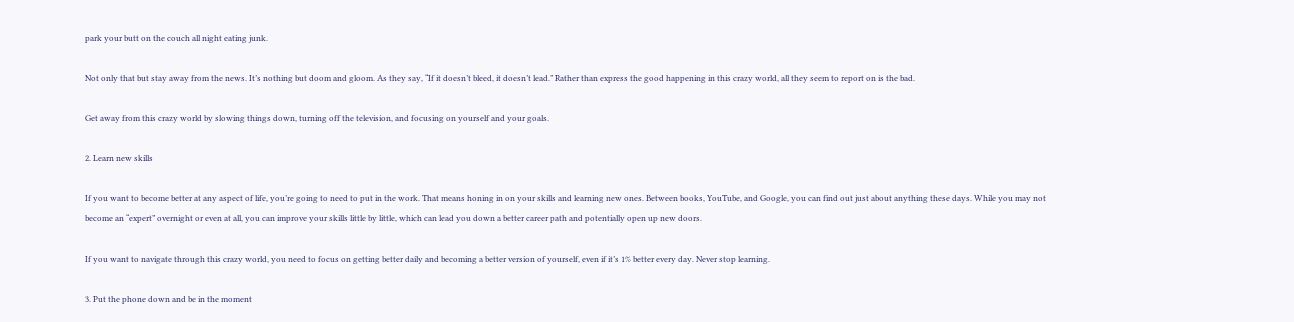park your butt on the couch all night eating junk.

Not only that but stay away from the news. It’s nothing but doom and gloom. As they say, “If it doesn’t bleed, it doesn’t lead.” Rather than express the good happening in this crazy world, all they seem to report on is the bad.

Get away from this crazy world by slowing things down, turning off the television, and focusing on yourself and your goals.

2. Learn new skills

If you want to become better at any aspect of life, you’re going to need to put in the work. That means honing in on your skills and learning new ones. Between books, YouTube, and Google, you can find out just about anything these days. While you may not become an “expert” overnight or even at all, you can improve your skills little by little, which can lead you down a better career path and potentially open up new doors.

If you want to navigate through this crazy world, you need to focus on getting better daily and becoming a better version of yourself, even if it’s 1% better every day. Never stop learning.

3. Put the phone down and be in the moment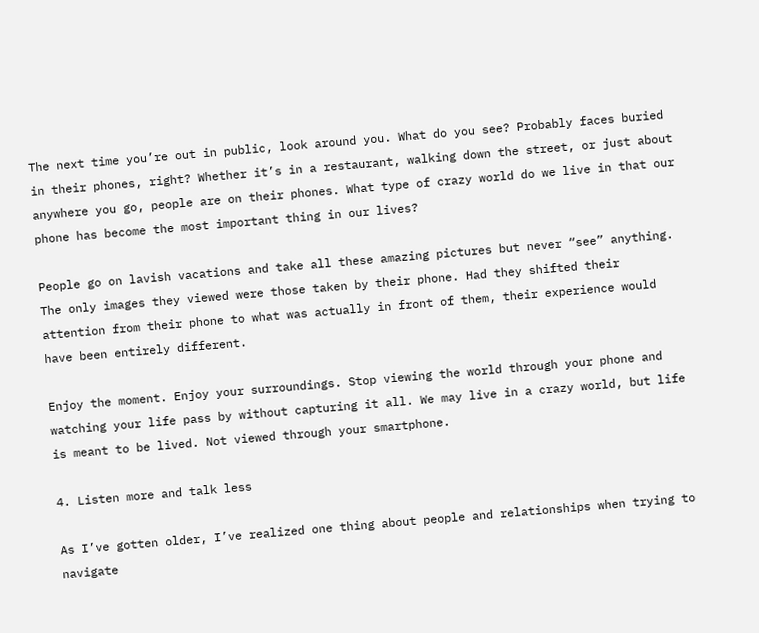The next time you’re out in public, look around you. What do you see? Probably faces buried in their phones, right? Whether it’s in a restaurant, walking down the street, or just about anywhere you go, people are on their phones. What type of crazy world do we live in that our phone has become the most important thing in our lives?

People go on lavish vacations and take all these amazing pictures but never “see” anything. The only images they viewed were those taken by their phone. Had they shifted their attention from their phone to what was actually in front of them, their experience would have been entirely different.

Enjoy the moment. Enjoy your surroundings. Stop viewing the world through your phone and watching your life pass by without capturing it all. We may live in a crazy world, but life is meant to be lived. Not viewed through your smartphone.

4. Listen more and talk less

As I’ve gotten older, I’ve realized one thing about people and relationships when trying to navigate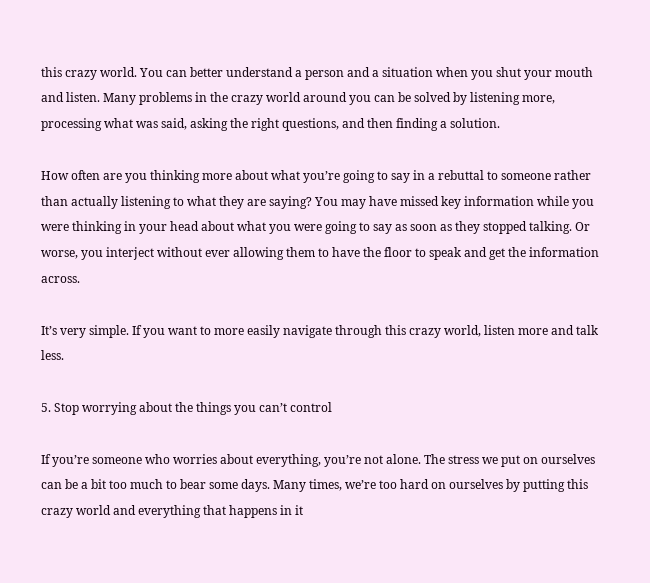this crazy world. You can better understand a person and a situation when you shut your mouth and listen. Many problems in the crazy world around you can be solved by listening more, processing what was said, asking the right questions, and then finding a solution.

How often are you thinking more about what you’re going to say in a rebuttal to someone rather than actually listening to what they are saying? You may have missed key information while you were thinking in your head about what you were going to say as soon as they stopped talking. Or worse, you interject without ever allowing them to have the floor to speak and get the information across.

It’s very simple. If you want to more easily navigate through this crazy world, listen more and talk less.

5. Stop worrying about the things you can’t control

If you’re someone who worries about everything, you’re not alone. The stress we put on ourselves can be a bit too much to bear some days. Many times, we’re too hard on ourselves by putting this crazy world and everything that happens in it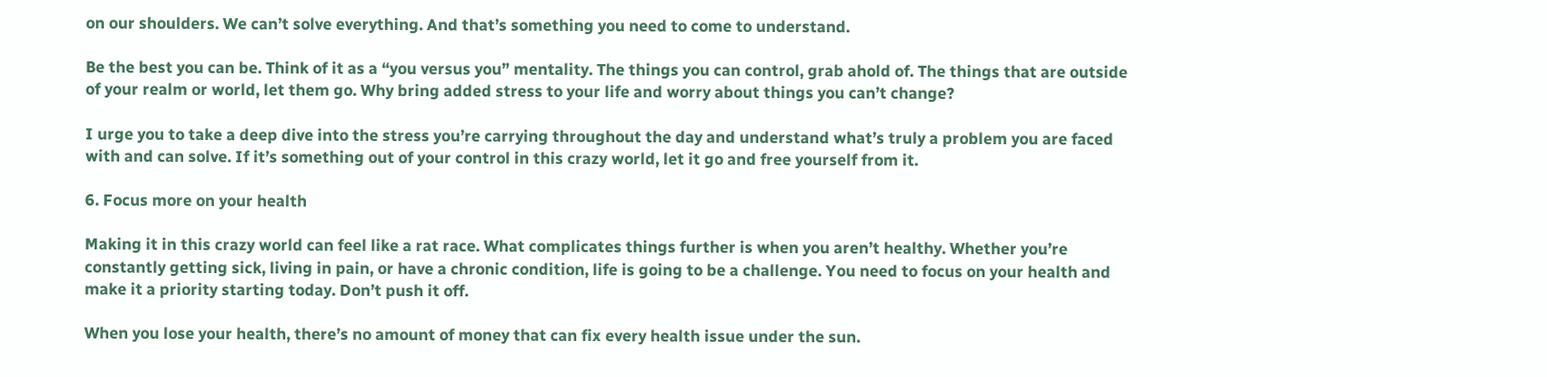on our shoulders. We can’t solve everything. And that’s something you need to come to understand.

Be the best you can be. Think of it as a “you versus you” mentality. The things you can control, grab ahold of. The things that are outside of your realm or world, let them go. Why bring added stress to your life and worry about things you can’t change?

I urge you to take a deep dive into the stress you’re carrying throughout the day and understand what’s truly a problem you are faced with and can solve. If it’s something out of your control in this crazy world, let it go and free yourself from it.

6. Focus more on your health

Making it in this crazy world can feel like a rat race. What complicates things further is when you aren’t healthy. Whether you’re constantly getting sick, living in pain, or have a chronic condition, life is going to be a challenge. You need to focus on your health and make it a priority starting today. Don’t push it off.

When you lose your health, there’s no amount of money that can fix every health issue under the sun.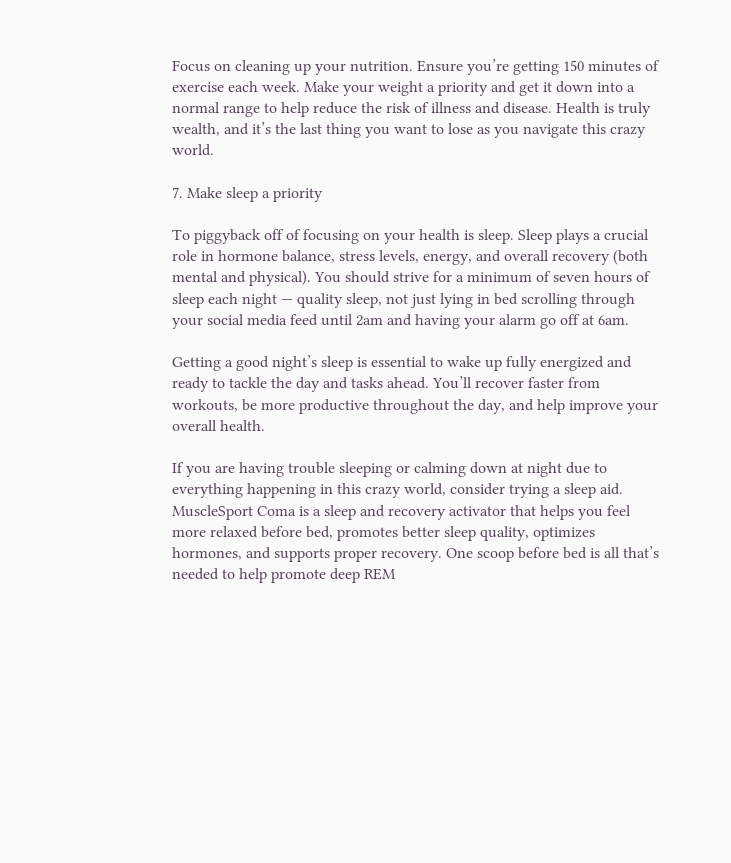Focus on cleaning up your nutrition. Ensure you’re getting 150 minutes of exercise each week. Make your weight a priority and get it down into a normal range to help reduce the risk of illness and disease. Health is truly wealth, and it’s the last thing you want to lose as you navigate this crazy world.

7. Make sleep a priority

To piggyback off of focusing on your health is sleep. Sleep plays a crucial role in hormone balance, stress levels, energy, and overall recovery (both mental and physical). You should strive for a minimum of seven hours of sleep each night — quality sleep, not just lying in bed scrolling through your social media feed until 2am and having your alarm go off at 6am.

Getting a good night’s sleep is essential to wake up fully energized and ready to tackle the day and tasks ahead. You’ll recover faster from workouts, be more productive throughout the day, and help improve your overall health.

If you are having trouble sleeping or calming down at night due to everything happening in this crazy world, consider trying a sleep aid. MuscleSport Coma is a sleep and recovery activator that helps you feel more relaxed before bed, promotes better sleep quality, optimizes hormones, and supports proper recovery. One scoop before bed is all that’s needed to help promote deep REM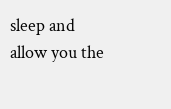sleep and allow you the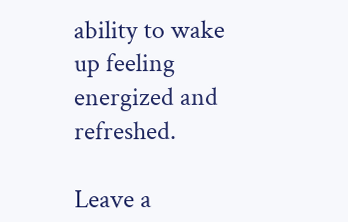ability to wake up feeling energized and refreshed.

Leave a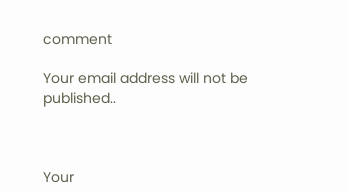comment

Your email address will not be published..



Your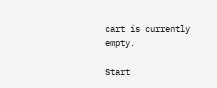cart is currently empty.

Start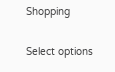Shopping

Select options